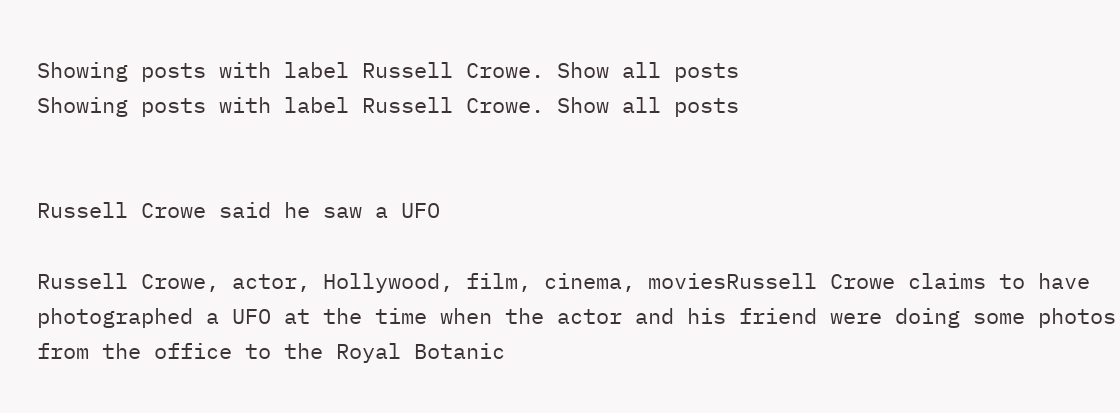Showing posts with label Russell Crowe. Show all posts
Showing posts with label Russell Crowe. Show all posts


Russell Crowe said he saw a UFO

Russell Crowe, actor, Hollywood, film, cinema, moviesRussell Crowe claims to have photographed a UFO at the time when the actor and his friend were doing some photos from the office to the Royal Botanic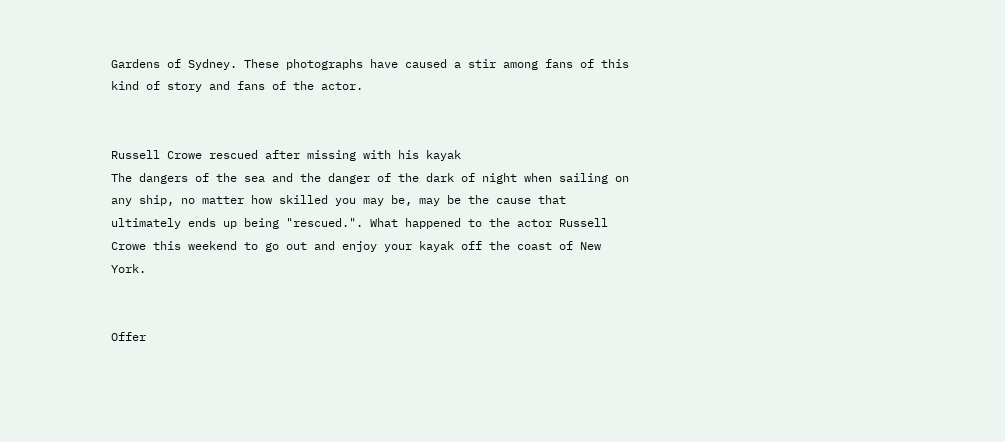Gardens of Sydney. These photographs have caused a stir among fans of this kind of story and fans of the actor.


Russell Crowe rescued after missing with his kayak
The dangers of the sea and the danger of the dark of night when sailing on any ship, no matter how skilled you may be, may be the cause that ultimately ends up being "rescued.". What happened to the actor Russell Crowe this weekend to go out and enjoy your kayak off the coast of New York.


Offer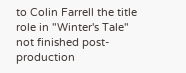to Colin Farrell the title role in "Winter's Tale" not finished post-production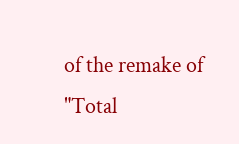of the remake of "Total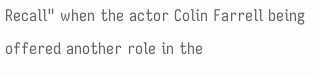Recall" when the actor Colin Farrell being offered another role in the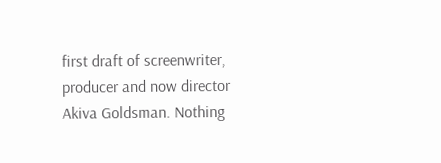first draft of screenwriter, producer and now director Akiva Goldsman. Nothing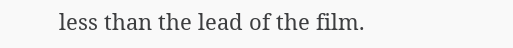less than the lead of the film.